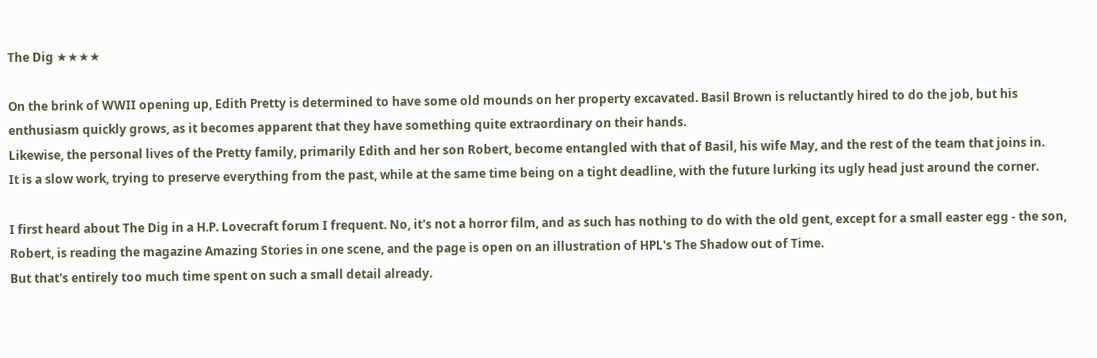The Dig ★★★★

On the brink of WWII opening up, Edith Pretty is determined to have some old mounds on her property excavated. Basil Brown is reluctantly hired to do the job, but his enthusiasm quickly grows, as it becomes apparent that they have something quite extraordinary on their hands.
Likewise, the personal lives of the Pretty family, primarily Edith and her son Robert, become entangled with that of Basil, his wife May, and the rest of the team that joins in.
It is a slow work, trying to preserve everything from the past, while at the same time being on a tight deadline, with the future lurking its ugly head just around the corner.

I first heard about The Dig in a H.P. Lovecraft forum I frequent. No, it's not a horror film, and as such has nothing to do with the old gent, except for a small easter egg - the son, Robert, is reading the magazine Amazing Stories in one scene, and the page is open on an illustration of HPL's The Shadow out of Time.
But that's entirely too much time spent on such a small detail already.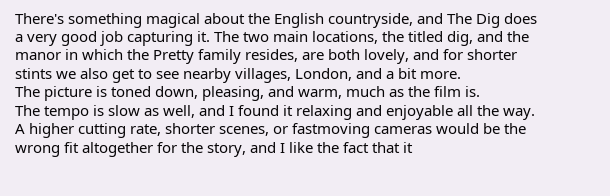There's something magical about the English countryside, and The Dig does a very good job capturing it. The two main locations, the titled dig, and the manor in which the Pretty family resides, are both lovely, and for shorter stints we also get to see nearby villages, London, and a bit more.
The picture is toned down, pleasing, and warm, much as the film is.
The tempo is slow as well, and I found it relaxing and enjoyable all the way. A higher cutting rate, shorter scenes, or fastmoving cameras would be the wrong fit altogether for the story, and I like the fact that it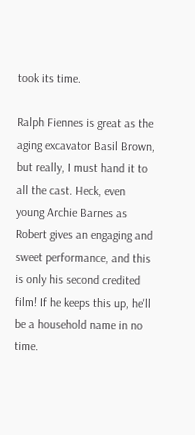took its time.

Ralph Fiennes is great as the aging excavator Basil Brown, but really, I must hand it to all the cast. Heck, even young Archie Barnes as Robert gives an engaging and sweet performance, and this is only his second credited film! If he keeps this up, he'll be a household name in no time.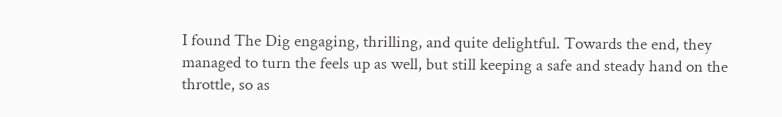I found The Dig engaging, thrilling, and quite delightful. Towards the end, they managed to turn the feels up as well, but still keeping a safe and steady hand on the throttle, so as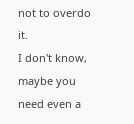not to overdo it.
I don't know, maybe you need even a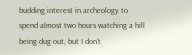budding interest in archeology to spend almost two hours watching a hill being dug out, but I don't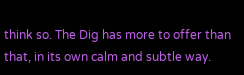think so. The Dig has more to offer than that, in its own calm and subtle way.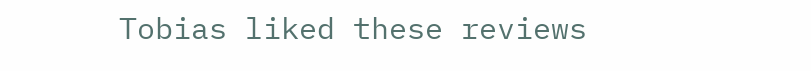Tobias liked these reviews